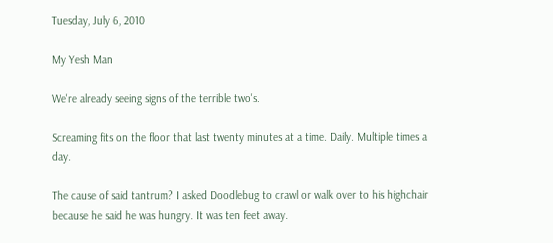Tuesday, July 6, 2010

My Yesh Man

We're already seeing signs of the terrible two's.

Screaming fits on the floor that last twenty minutes at a time. Daily. Multiple times a day.

The cause of said tantrum? I asked Doodlebug to crawl or walk over to his highchair because he said he was hungry. It was ten feet away.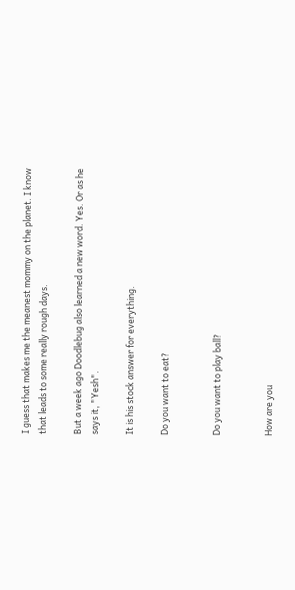I guess that makes me the meanest mommy on the planet. I know that leads to some really rough days.

But a week ago Doodlebug also learned a new word. Yes. Or as he says it, "Yesh".

It is his stock answer for everything.

Do you want to eat?


Do you want to play ball?


How are you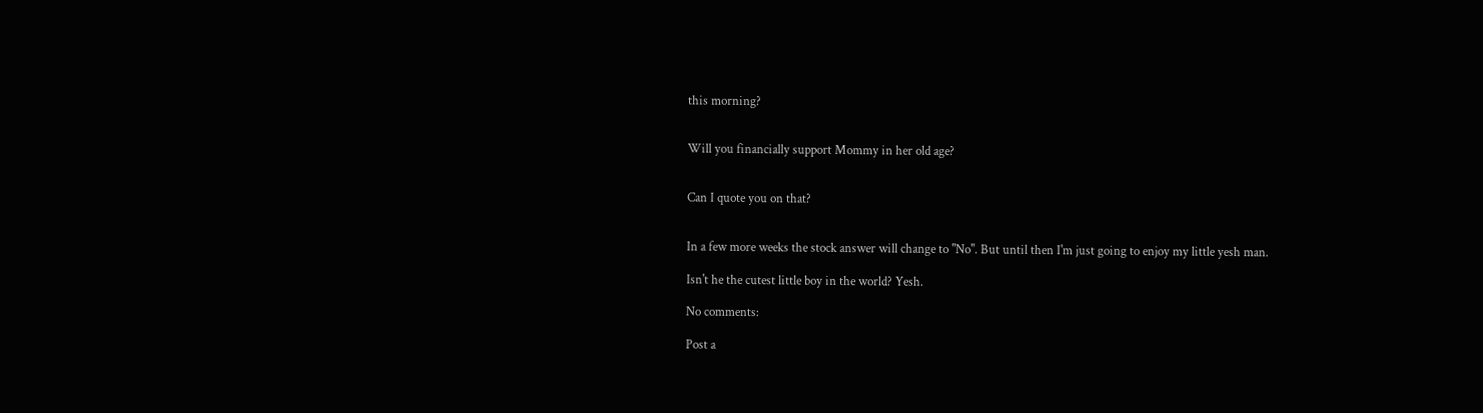this morning?


Will you financially support Mommy in her old age?


Can I quote you on that?


In a few more weeks the stock answer will change to "No". But until then I'm just going to enjoy my little yesh man.

Isn't he the cutest little boy in the world? Yesh.

No comments:

Post a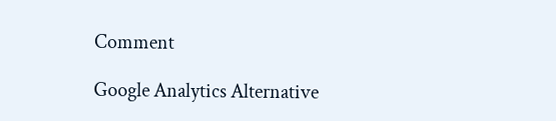Comment

Google Analytics Alternative